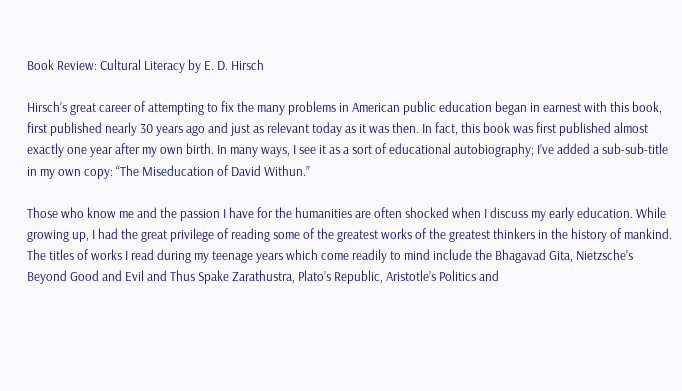Book Review: Cultural Literacy by E. D. Hirsch

Hirsch’s great career of attempting to fix the many problems in American public education began in earnest with this book, first published nearly 30 years ago and just as relevant today as it was then. In fact, this book was first published almost exactly one year after my own birth. In many ways, I see it as a sort of educational autobiography; I’ve added a sub-sub-title in my own copy: “The Miseducation of David Withun.”

Those who know me and the passion I have for the humanities are often shocked when I discuss my early education. While growing up, I had the great privilege of reading some of the greatest works of the greatest thinkers in the history of mankind. The titles of works I read during my teenage years which come readily to mind include the Bhagavad Gita, Nietzsche’s Beyond Good and Evil and Thus Spake Zarathustra, Plato’s Republic, Aristotle’s Politics and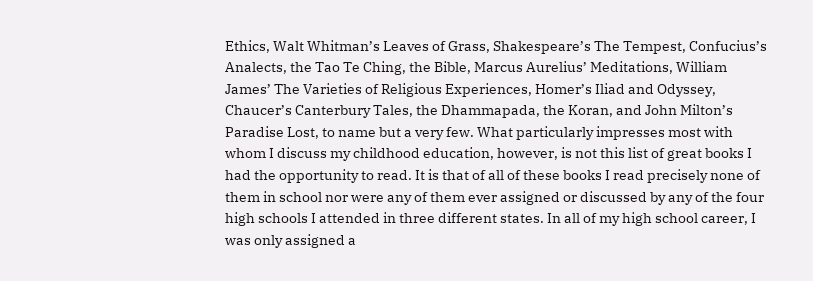Ethics, Walt Whitman’s Leaves of Grass, Shakespeare’s The Tempest, Confucius’s Analects, the Tao Te Ching, the Bible, Marcus Aurelius’ Meditations, William James’ The Varieties of Religious Experiences, Homer’s Iliad and Odyssey, Chaucer’s Canterbury Tales, the Dhammapada, the Koran, and John Milton’s Paradise Lost, to name but a very few. What particularly impresses most with whom I discuss my childhood education, however, is not this list of great books I had the opportunity to read. It is that of all of these books I read precisely none of them in school nor were any of them ever assigned or discussed by any of the four high schools I attended in three different states. In all of my high school career, I was only assigned a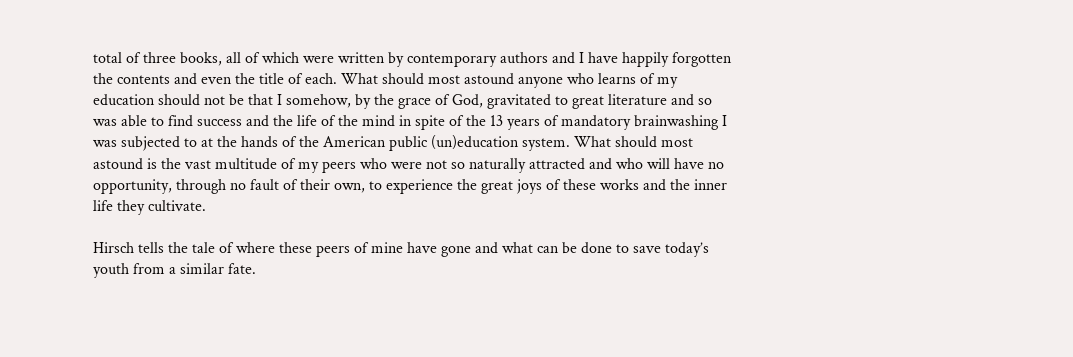total of three books, all of which were written by contemporary authors and I have happily forgotten the contents and even the title of each. What should most astound anyone who learns of my education should not be that I somehow, by the grace of God, gravitated to great literature and so was able to find success and the life of the mind in spite of the 13 years of mandatory brainwashing I was subjected to at the hands of the American public (un)education system. What should most astound is the vast multitude of my peers who were not so naturally attracted and who will have no opportunity, through no fault of their own, to experience the great joys of these works and the inner life they cultivate.

Hirsch tells the tale of where these peers of mine have gone and what can be done to save today’s youth from a similar fate.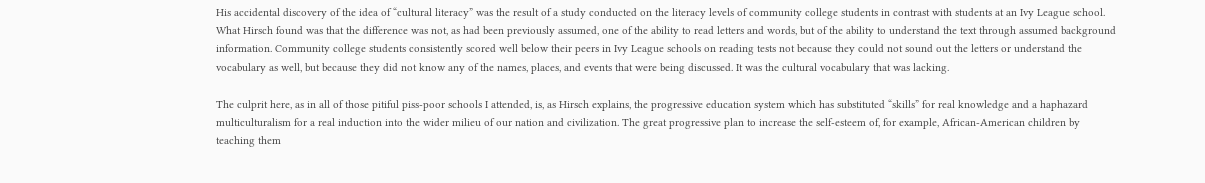His accidental discovery of the idea of “cultural literacy” was the result of a study conducted on the literacy levels of community college students in contrast with students at an Ivy League school. What Hirsch found was that the difference was not, as had been previously assumed, one of the ability to read letters and words, but of the ability to understand the text through assumed background information. Community college students consistently scored well below their peers in Ivy League schools on reading tests not because they could not sound out the letters or understand the vocabulary as well, but because they did not know any of the names, places, and events that were being discussed. It was the cultural vocabulary that was lacking.

The culprit here, as in all of those pitiful piss-poor schools I attended, is, as Hirsch explains, the progressive education system which has substituted “skills” for real knowledge and a haphazard multiculturalism for a real induction into the wider milieu of our nation and civilization. The great progressive plan to increase the self-esteem of, for example, African-American children by teaching them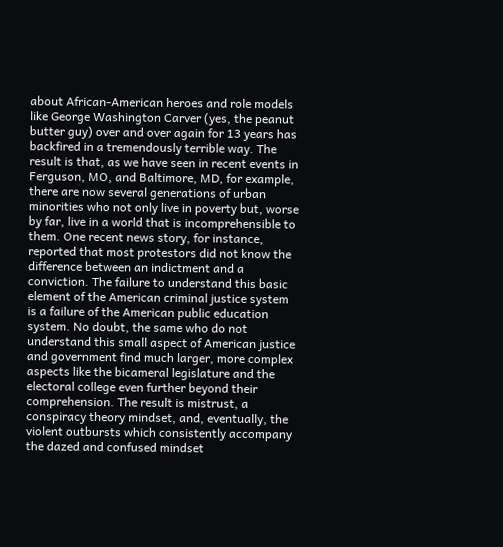about African-American heroes and role models like George Washington Carver (yes, the peanut butter guy) over and over again for 13 years has backfired in a tremendously terrible way. The result is that, as we have seen in recent events in Ferguson, MO, and Baltimore, MD, for example, there are now several generations of urban minorities who not only live in poverty but, worse by far, live in a world that is incomprehensible to them. One recent news story, for instance, reported that most protestors did not know the difference between an indictment and a conviction. The failure to understand this basic element of the American criminal justice system is a failure of the American public education system. No doubt, the same who do not understand this small aspect of American justice and government find much larger, more complex aspects like the bicameral legislature and the electoral college even further beyond their comprehension. The result is mistrust, a conspiracy theory mindset, and, eventually, the violent outbursts which consistently accompany the dazed and confused mindset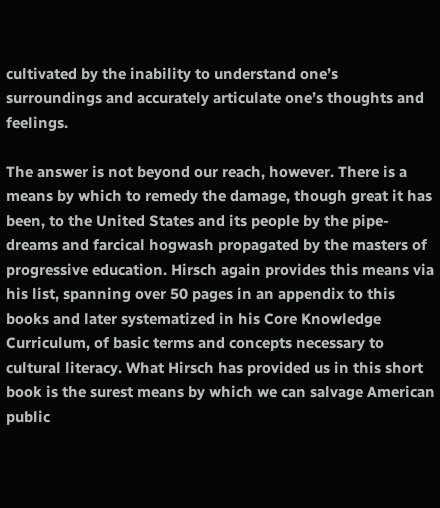cultivated by the inability to understand one’s surroundings and accurately articulate one’s thoughts and feelings.

The answer is not beyond our reach, however. There is a means by which to remedy the damage, though great it has been, to the United States and its people by the pipe-dreams and farcical hogwash propagated by the masters of progressive education. Hirsch again provides this means via his list, spanning over 50 pages in an appendix to this books and later systematized in his Core Knowledge Curriculum, of basic terms and concepts necessary to cultural literacy. What Hirsch has provided us in this short book is the surest means by which we can salvage American public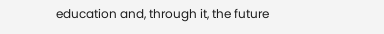education and, through it, the future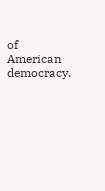of American democracy.